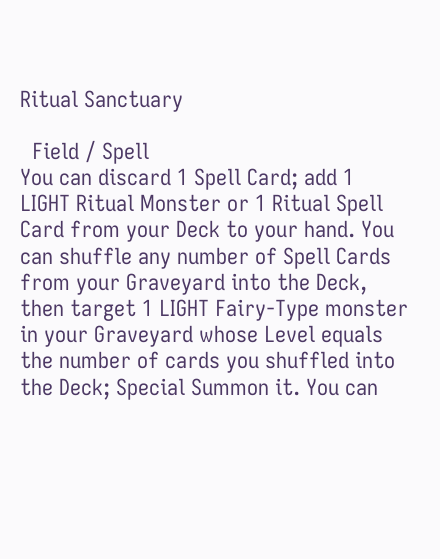Ritual Sanctuary

  Field / Spell
You can discard 1 Spell Card; add 1 LIGHT Ritual Monster or 1 Ritual Spell Card from your Deck to your hand. You can shuffle any number of Spell Cards from your Graveyard into the Deck, then target 1 LIGHT Fairy-Type monster in your Graveyard whose Level equals the number of cards you shuffled into the Deck; Special Summon it. You can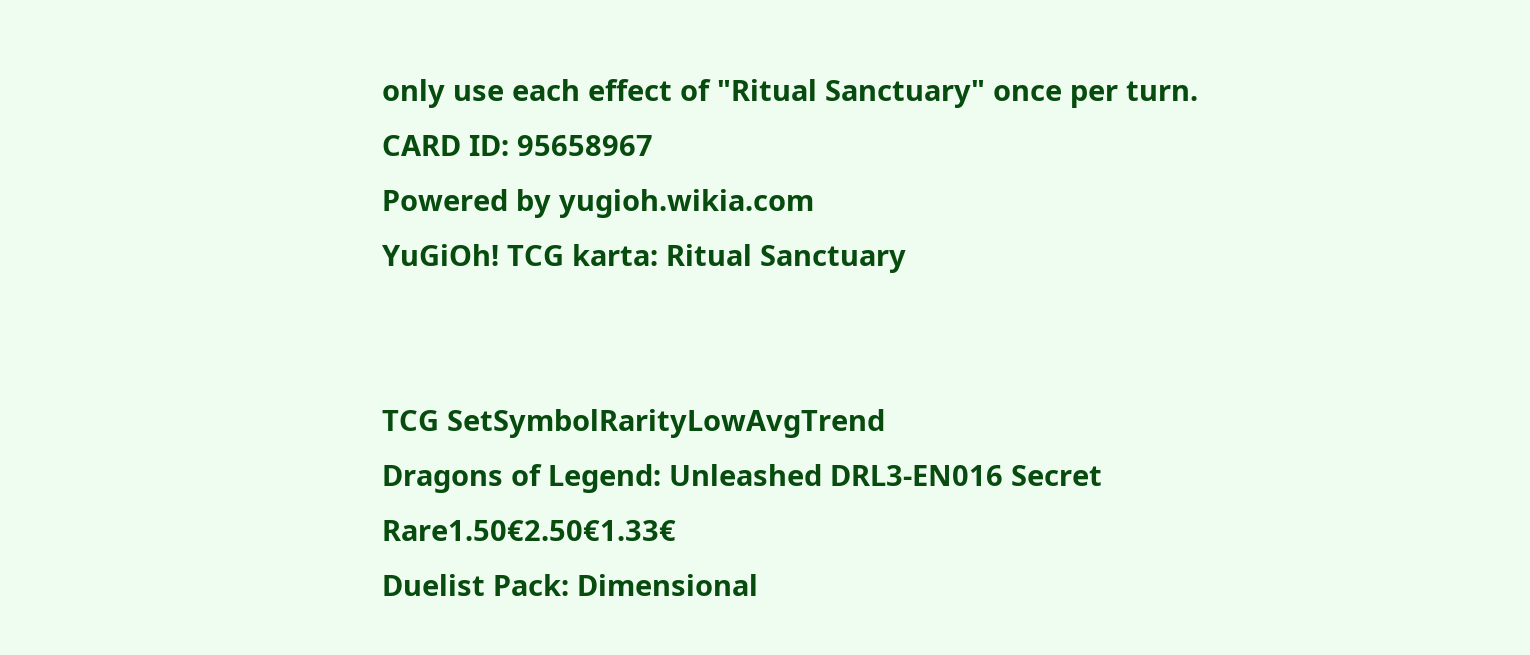only use each effect of "Ritual Sanctuary" once per turn.
CARD ID: 95658967
Powered by yugioh.wikia.com
YuGiOh! TCG karta: Ritual Sanctuary


TCG SetSymbolRarityLowAvgTrend
Dragons of Legend: Unleashed DRL3-EN016 Secret Rare1.50€2.50€1.33€
Duelist Pack: Dimensional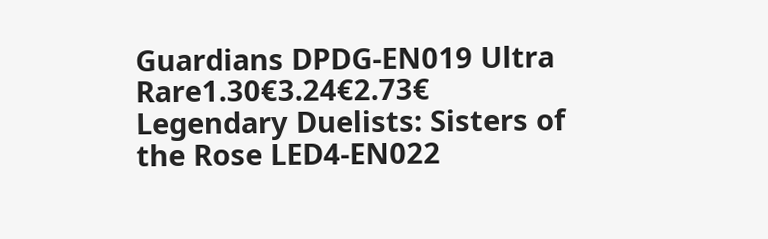Guardians DPDG-EN019 Ultra Rare1.30€3.24€2.73€
Legendary Duelists: Sisters of the Rose LED4-EN022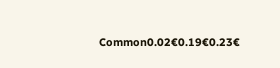Common0.02€0.19€0.23€